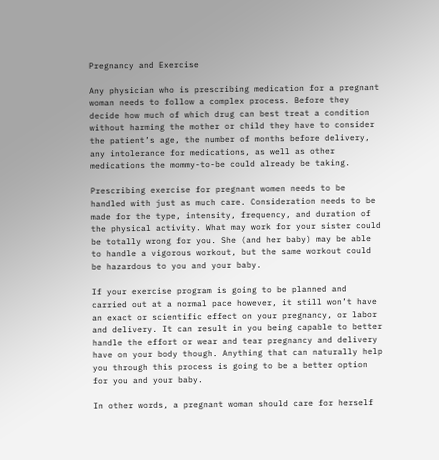Pregnancy and Exercise

Any physician who is prescribing medication for a pregnant woman needs to follow a complex process. Before they decide how much of which drug can best treat a condition without harming the mother or child they have to consider the patient’s age, the number of months before delivery, any intolerance for medications, as well as other medications the mommy-to-be could already be taking.

Prescribing exercise for pregnant women needs to be handled with just as much care. Consideration needs to be made for the type, intensity, frequency, and duration of the physical activity. What may work for your sister could be totally wrong for you. She (and her baby) may be able to handle a vigorous workout, but the same workout could be hazardous to you and your baby.

If your exercise program is going to be planned and carried out at a normal pace however, it still won’t have an exact or scientific effect on your pregnancy, or labor and delivery. It can result in you being capable to better handle the effort or wear and tear pregnancy and delivery have on your body though. Anything that can naturally help you through this process is going to be a better option for you and your baby.

In other words, a pregnant woman should care for herself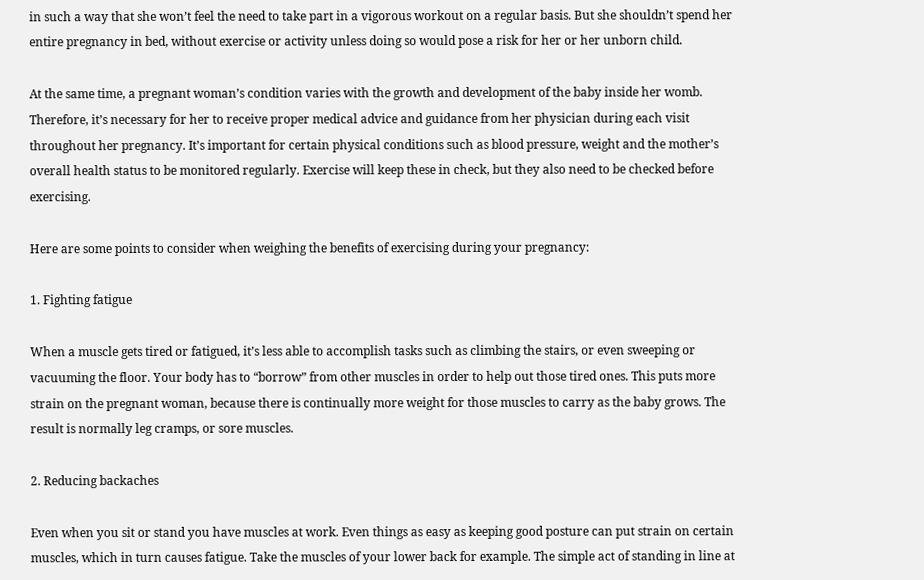in such a way that she won’t feel the need to take part in a vigorous workout on a regular basis. But she shouldn’t spend her entire pregnancy in bed, without exercise or activity unless doing so would pose a risk for her or her unborn child.

At the same time, a pregnant woman’s condition varies with the growth and development of the baby inside her womb. Therefore, it’s necessary for her to receive proper medical advice and guidance from her physician during each visit throughout her pregnancy. It’s important for certain physical conditions such as blood pressure, weight and the mother’s overall health status to be monitored regularly. Exercise will keep these in check, but they also need to be checked before exercising.

Here are some points to consider when weighing the benefits of exercising during your pregnancy:

1. Fighting fatigue

When a muscle gets tired or fatigued, it’s less able to accomplish tasks such as climbing the stairs, or even sweeping or vacuuming the floor. Your body has to “borrow” from other muscles in order to help out those tired ones. This puts more strain on the pregnant woman, because there is continually more weight for those muscles to carry as the baby grows. The result is normally leg cramps, or sore muscles.

2. Reducing backaches

Even when you sit or stand you have muscles at work. Even things as easy as keeping good posture can put strain on certain muscles, which in turn causes fatigue. Take the muscles of your lower back for example. The simple act of standing in line at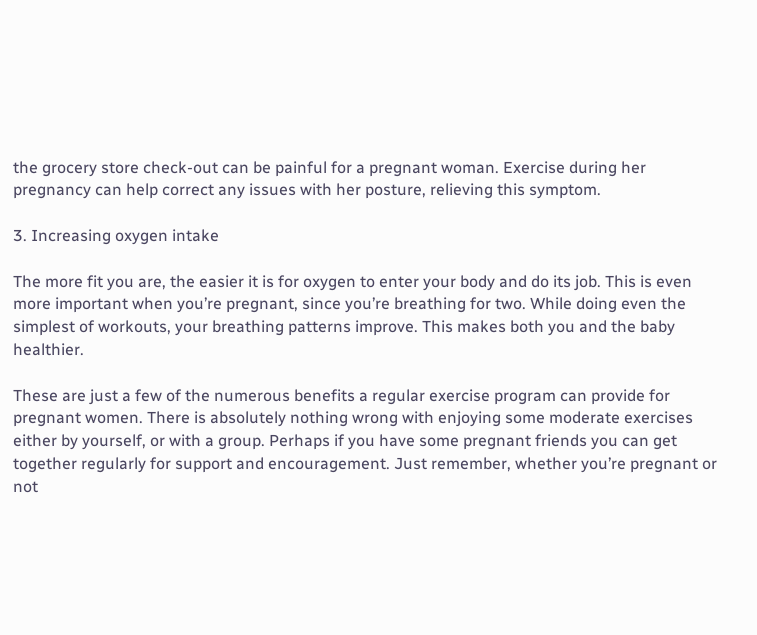the grocery store check-out can be painful for a pregnant woman. Exercise during her pregnancy can help correct any issues with her posture, relieving this symptom.

3. Increasing oxygen intake

The more fit you are, the easier it is for oxygen to enter your body and do its job. This is even more important when you’re pregnant, since you’re breathing for two. While doing even the simplest of workouts, your breathing patterns improve. This makes both you and the baby healthier.

These are just a few of the numerous benefits a regular exercise program can provide for pregnant women. There is absolutely nothing wrong with enjoying some moderate exercises either by yourself, or with a group. Perhaps if you have some pregnant friends you can get together regularly for support and encouragement. Just remember, whether you’re pregnant or not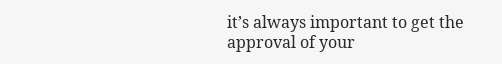it’s always important to get the approval of your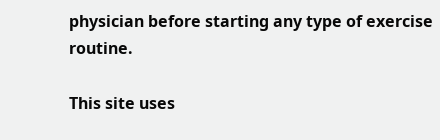physician before starting any type of exercise routine.

This site uses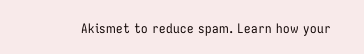Akismet to reduce spam. Learn how your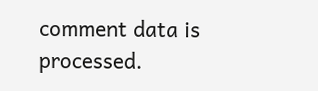comment data is processed.